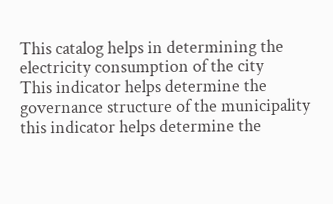This catalog helps in determining the electricity consumption of the city
This indicator helps determine the governance structure of the municipality
this indicator helps determine the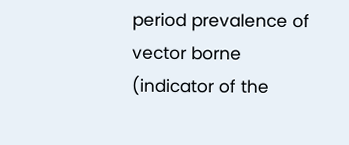period prevalence of vector borne (indicator of the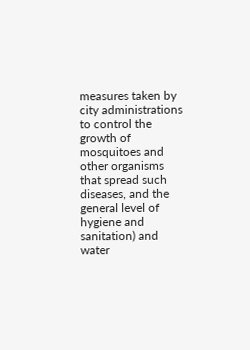measures taken by city administrations to control the growth of mosquitoes and other organisms that spread such diseases, and the general level of hygiene and sanitation) and water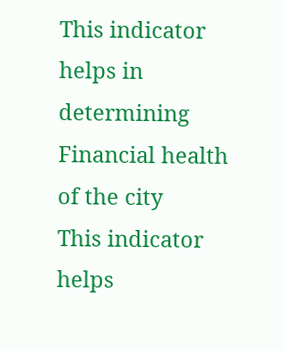This indicator helps in determining Financial health of the city
This indicator helps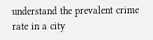understand the prevalent crime rate in a city